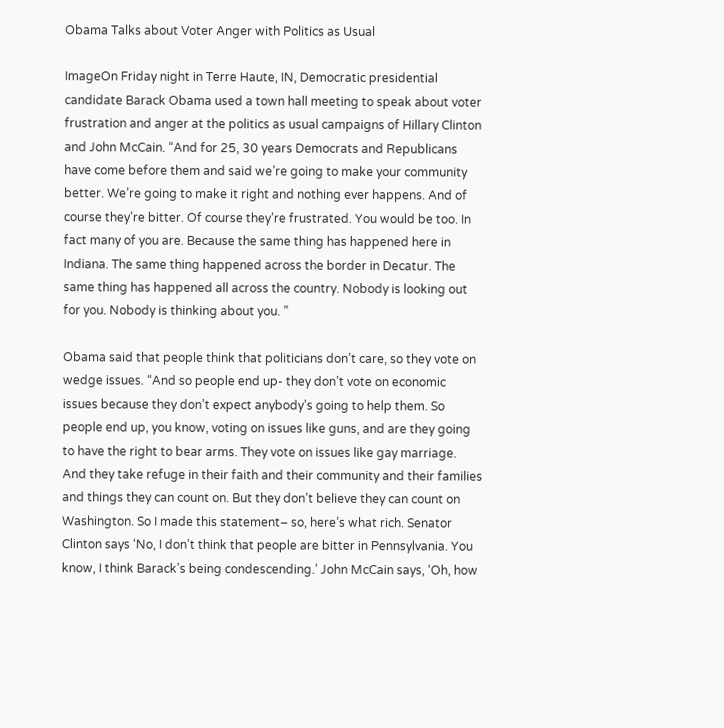Obama Talks about Voter Anger with Politics as Usual

ImageOn Friday night in Terre Haute, IN, Democratic presidential candidate Barack Obama used a town hall meeting to speak about voter frustration and anger at the politics as usual campaigns of Hillary Clinton and John McCain. “And for 25, 30 years Democrats and Republicans have come before them and said we’re going to make your community better. We’re going to make it right and nothing ever happens. And of course they’re bitter. Of course they’re frustrated. You would be too. In fact many of you are. Because the same thing has happened here in Indiana. The same thing happened across the border in Decatur. The same thing has happened all across the country. Nobody is looking out for you. Nobody is thinking about you. ”

Obama said that people think that politicians don’t care, so they vote on wedge issues. “And so people end up- they don’t vote on economic issues because they don’t expect anybody’s going to help them. So people end up, you know, voting on issues like guns, and are they going to have the right to bear arms. They vote on issues like gay marriage. And they take refuge in their faith and their community and their families and things they can count on. But they don’t believe they can count on Washington. So I made this statement– so, here’s what rich. Senator Clinton says ‘No, I don’t think that people are bitter in Pennsylvania. You know, I think Barack’s being condescending.’ John McCain says, ‘Oh, how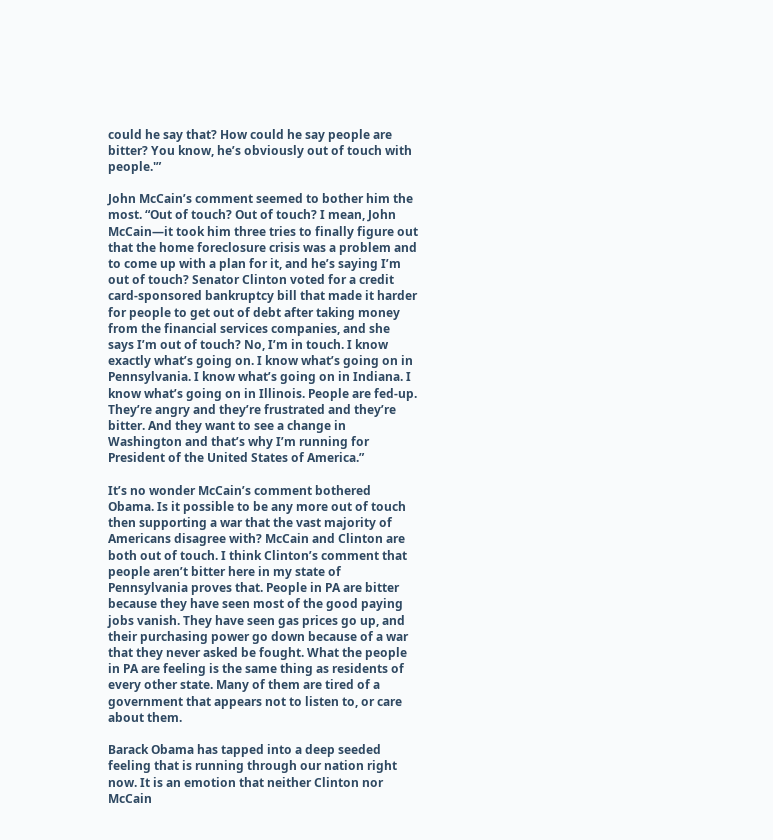could he say that? How could he say people are bitter? You know, he’s obviously out of touch with people.'”

John McCain’s comment seemed to bother him the most. “Out of touch? Out of touch? I mean, John McCain—it took him three tries to finally figure out that the home foreclosure crisis was a problem and to come up with a plan for it, and he’s saying I’m out of touch? Senator Clinton voted for a credit card-sponsored bankruptcy bill that made it harder for people to get out of debt after taking money from the financial services companies, and she says I’m out of touch? No, I’m in touch. I know exactly what’s going on. I know what’s going on in Pennsylvania. I know what’s going on in Indiana. I know what’s going on in Illinois. People are fed-up. They’re angry and they’re frustrated and they’re bitter. And they want to see a change in Washington and that’s why I’m running for President of the United States of America.”

It’s no wonder McCain’s comment bothered Obama. Is it possible to be any more out of touch then supporting a war that the vast majority of Americans disagree with? McCain and Clinton are both out of touch. I think Clinton’s comment that people aren’t bitter here in my state of Pennsylvania proves that. People in PA are bitter because they have seen most of the good paying jobs vanish. They have seen gas prices go up, and their purchasing power go down because of a war that they never asked be fought. What the people in PA are feeling is the same thing as residents of every other state. Many of them are tired of a government that appears not to listen to, or care about them.

Barack Obama has tapped into a deep seeded feeling that is running through our nation right now. It is an emotion that neither Clinton nor McCain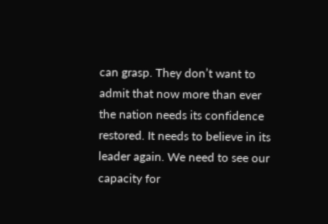can grasp. They don’t want to admit that now more than ever the nation needs its confidence restored. It needs to believe in its leader again. We need to see our capacity for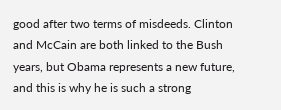good after two terms of misdeeds. Clinton and McCain are both linked to the Bush years, but Obama represents a new future, and this is why he is such a strong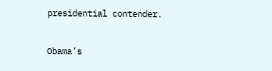presidential contender.

Obama’s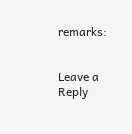remarks:


Leave a Reply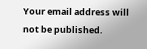Your email address will not be published.